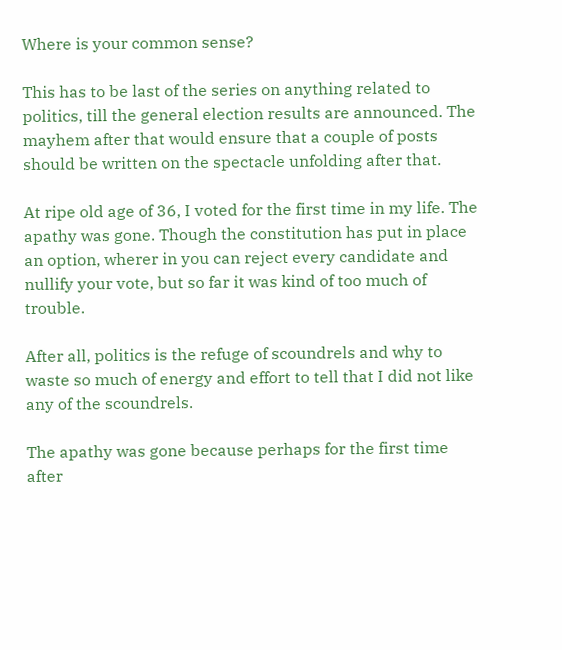Where is your common sense?

This has to be last of the series on anything related to politics, till the general election results are announced. The mayhem after that would ensure that a couple of posts should be written on the spectacle unfolding after that.

At ripe old age of 36, I voted for the first time in my life. The apathy was gone. Though the constitution has put in place an option, wherer in you can reject every candidate and nullify your vote, but so far it was kind of too much of trouble.

After all, politics is the refuge of scoundrels and why to waste so much of energy and effort to tell that I did not like any of the scoundrels.

The apathy was gone because perhaps for the first time after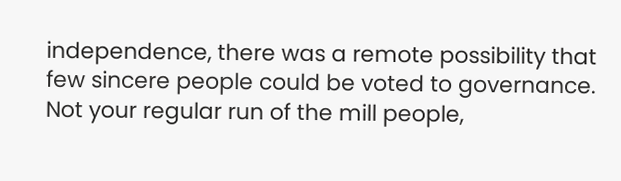independence, there was a remote possibility that few sincere people could be voted to governance. Not your regular run of the mill people,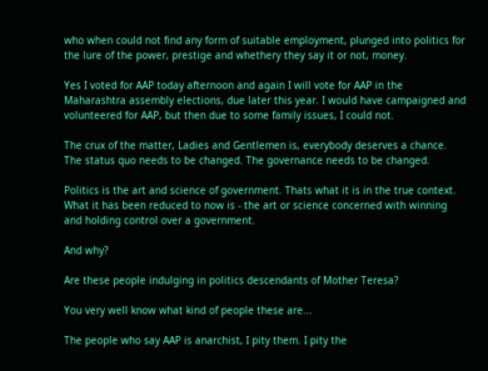who when could not find any form of suitable employment, plunged into politics for the lure of the power, prestige and whethery they say it or not, money.

Yes I voted for AAP today afternoon and again I will vote for AAP in the Maharashtra assembly elections, due later this year. I would have campaigned and volunteered for AAP, but then due to some family issues, I could not.

The crux of the matter, Ladies and Gentlemen is, everybody deserves a chance. The status quo needs to be changed. The governance needs to be changed.

Politics is the art and science of government. Thats what it is in the true context. What it has been reduced to now is - the art or science concerned with winning and holding control over a government.

And why?

Are these people indulging in politics descendants of Mother Teresa?

You very well know what kind of people these are...

The people who say AAP is anarchist, I pity them. I pity the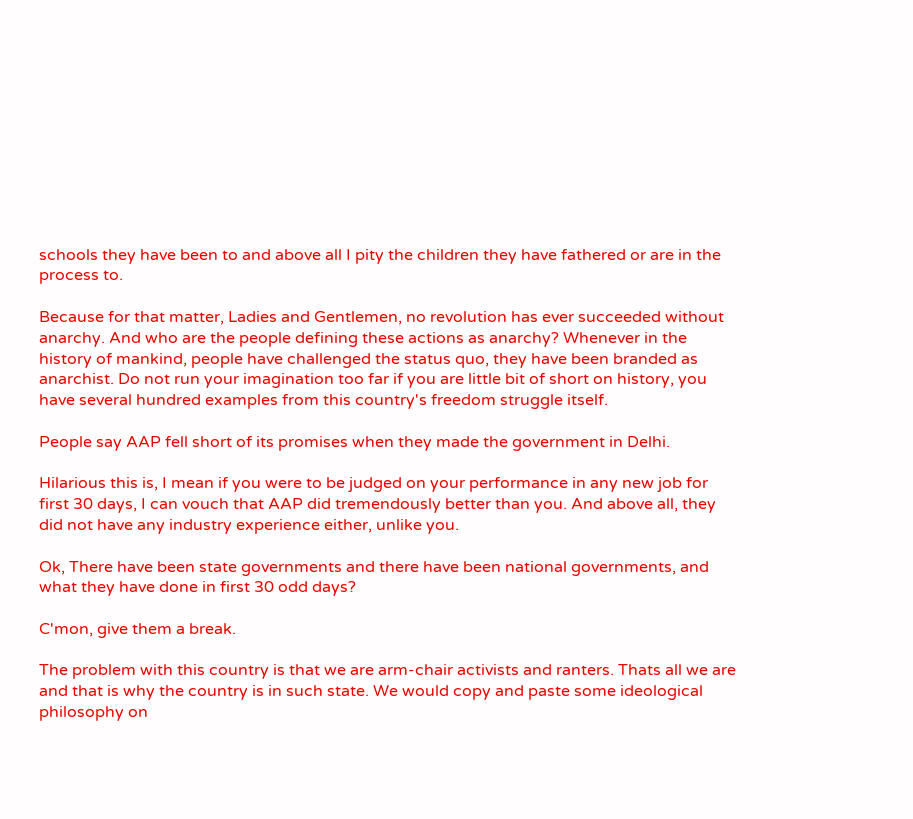schools they have been to and above all I pity the children they have fathered or are in the process to.

Because for that matter, Ladies and Gentlemen, no revolution has ever succeeded without anarchy. And who are the people defining these actions as anarchy? Whenever in the history of mankind, people have challenged the status quo, they have been branded as anarchist. Do not run your imagination too far if you are little bit of short on history, you have several hundred examples from this country's freedom struggle itself.

People say AAP fell short of its promises when they made the government in Delhi.

Hilarious this is, I mean if you were to be judged on your performance in any new job for first 30 days, I can vouch that AAP did tremendously better than you. And above all, they did not have any industry experience either, unlike you.

Ok, There have been state governments and there have been national governments, and what they have done in first 30 odd days?

C'mon, give them a break.

The problem with this country is that we are arm-chair activists and ranters. Thats all we are and that is why the country is in such state. We would copy and paste some ideological philosophy on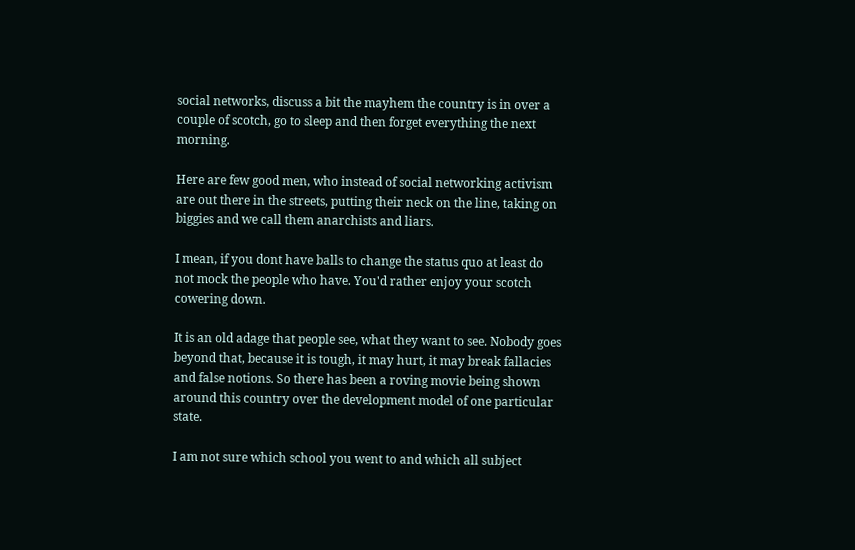social networks, discuss a bit the mayhem the country is in over a couple of scotch, go to sleep and then forget everything the next morning.

Here are few good men, who instead of social networking activism are out there in the streets, putting their neck on the line, taking on biggies and we call them anarchists and liars.

I mean, if you dont have balls to change the status quo at least do not mock the people who have. You'd rather enjoy your scotch cowering down.

It is an old adage that people see, what they want to see. Nobody goes beyond that, because it is tough, it may hurt, it may break fallacies and false notions. So there has been a roving movie being shown around this country over the development model of one particular state.

I am not sure which school you went to and which all subject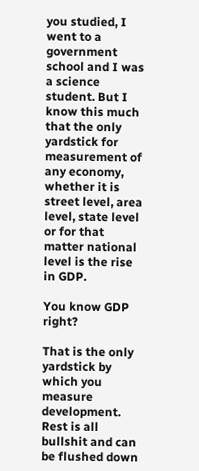you studied, I went to a government school and I was a science student. But I know this much that the only yardstick for measurement of any economy, whether it is street level, area level, state level or for that matter national level is the rise in GDP.

You know GDP right?

That is the only yardstick by which you measure development. Rest is all bullshit and can be flushed down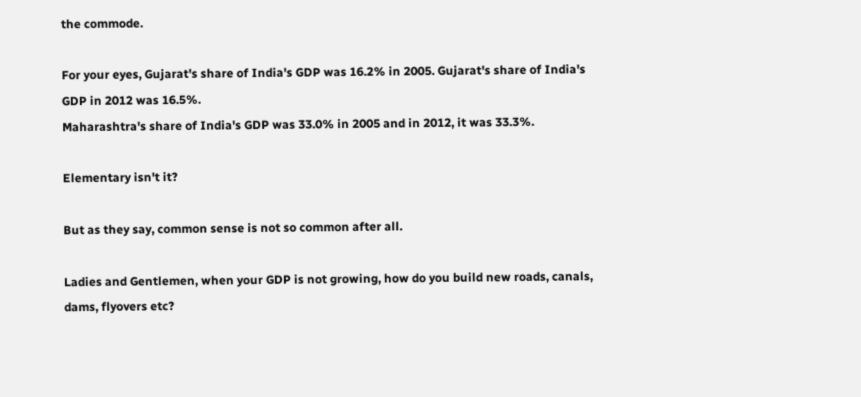the commode.

For your eyes, Gujarat's share of India's GDP was 16.2% in 2005. Gujarat's share of India's GDP in 2012 was 16.5%.
Maharashtra's share of India's GDP was 33.0% in 2005 and in 2012, it was 33.3%.

Elementary isn't it?

But as they say, common sense is not so common after all.

Ladies and Gentlemen, when your GDP is not growing, how do you build new roads, canals, dams, flyovers etc?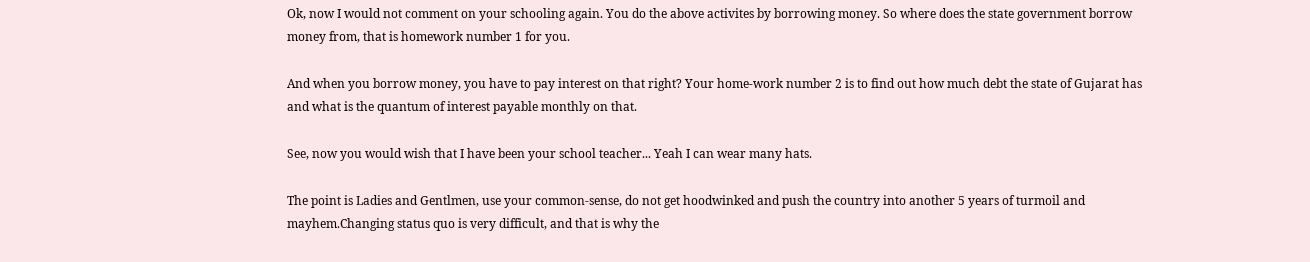Ok, now I would not comment on your schooling again. You do the above activites by borrowing money. So where does the state government borrow money from, that is homework number 1 for you.

And when you borrow money, you have to pay interest on that right? Your home-work number 2 is to find out how much debt the state of Gujarat has and what is the quantum of interest payable monthly on that.

See, now you would wish that I have been your school teacher... Yeah I can wear many hats.

The point is Ladies and Gentlmen, use your common-sense, do not get hoodwinked and push the country into another 5 years of turmoil and mayhem.Changing status quo is very difficult, and that is why the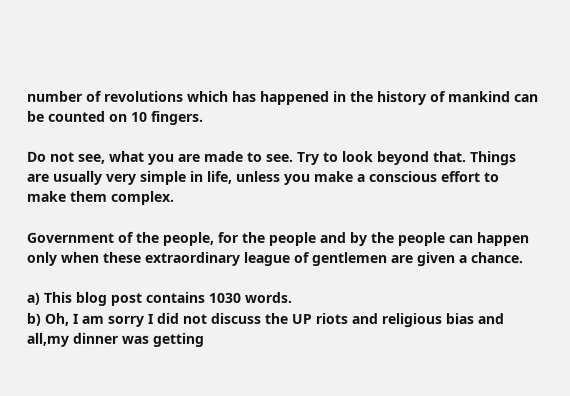number of revolutions which has happened in the history of mankind can be counted on 10 fingers.

Do not see, what you are made to see. Try to look beyond that. Things are usually very simple in life, unless you make a conscious effort to make them complex.

Government of the people, for the people and by the people can happen only when these extraordinary league of gentlemen are given a chance.

a) This blog post contains 1030 words.
b) Oh, I am sorry I did not discuss the UP riots and religious bias and all,my dinner was getting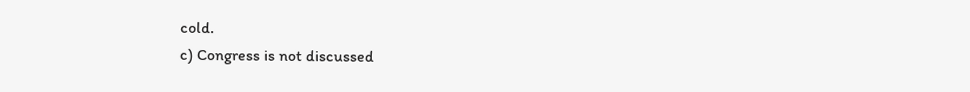cold.
c) Congress is not discussed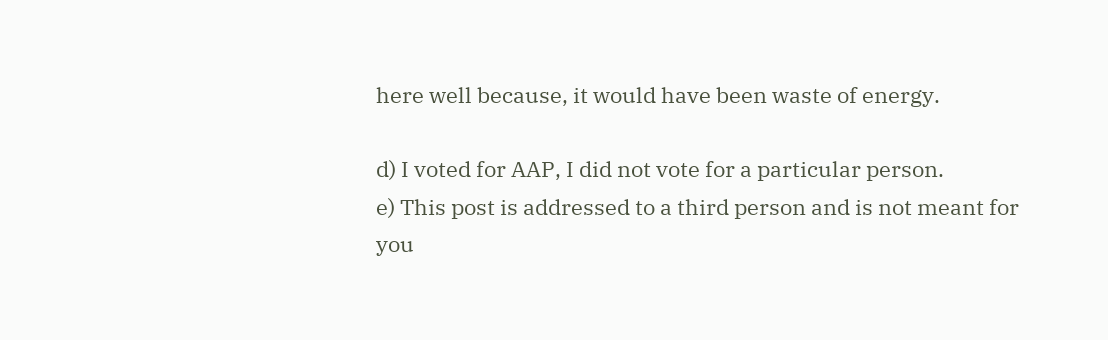here well because, it would have been waste of energy.

d) I voted for AAP, I did not vote for a particular person.
e) This post is addressed to a third person and is not meant for you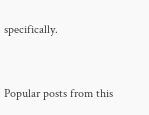specifically.


Popular posts from this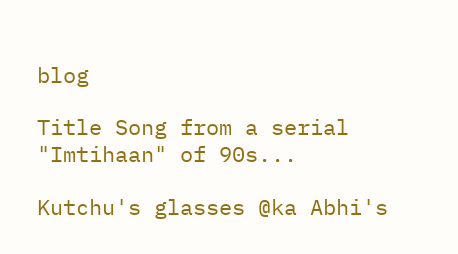blog

Title Song from a serial "Imtihaan" of 90s...

Kutchu's glasses @ka Abhi's